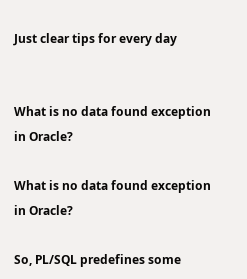Just clear tips for every day


What is no data found exception in Oracle?

What is no data found exception in Oracle?

So, PL/SQL predefines some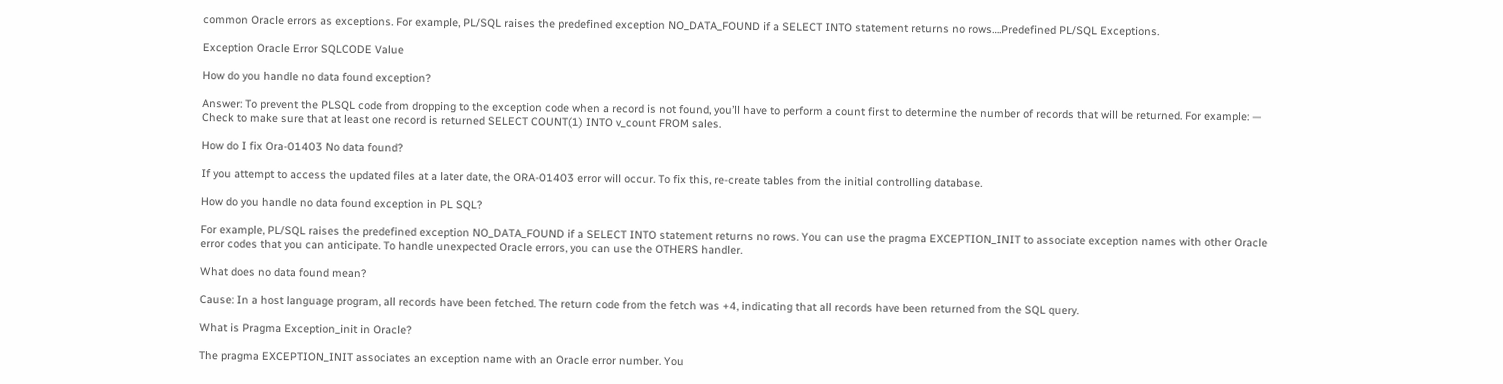common Oracle errors as exceptions. For example, PL/SQL raises the predefined exception NO_DATA_FOUND if a SELECT INTO statement returns no rows….Predefined PL/SQL Exceptions.

Exception Oracle Error SQLCODE Value

How do you handle no data found exception?

Answer: To prevent the PLSQL code from dropping to the exception code when a record is not found, you’ll have to perform a count first to determine the number of records that will be returned. For example: — Check to make sure that at least one record is returned SELECT COUNT(1) INTO v_count FROM sales.

How do I fix Ora-01403 No data found?

If you attempt to access the updated files at a later date, the ORA-01403 error will occur. To fix this, re-create tables from the initial controlling database.

How do you handle no data found exception in PL SQL?

For example, PL/SQL raises the predefined exception NO_DATA_FOUND if a SELECT INTO statement returns no rows. You can use the pragma EXCEPTION_INIT to associate exception names with other Oracle error codes that you can anticipate. To handle unexpected Oracle errors, you can use the OTHERS handler.

What does no data found mean?

Cause: In a host language program, all records have been fetched. The return code from the fetch was +4, indicating that all records have been returned from the SQL query.

What is Pragma Exception_init in Oracle?

The pragma EXCEPTION_INIT associates an exception name with an Oracle error number. You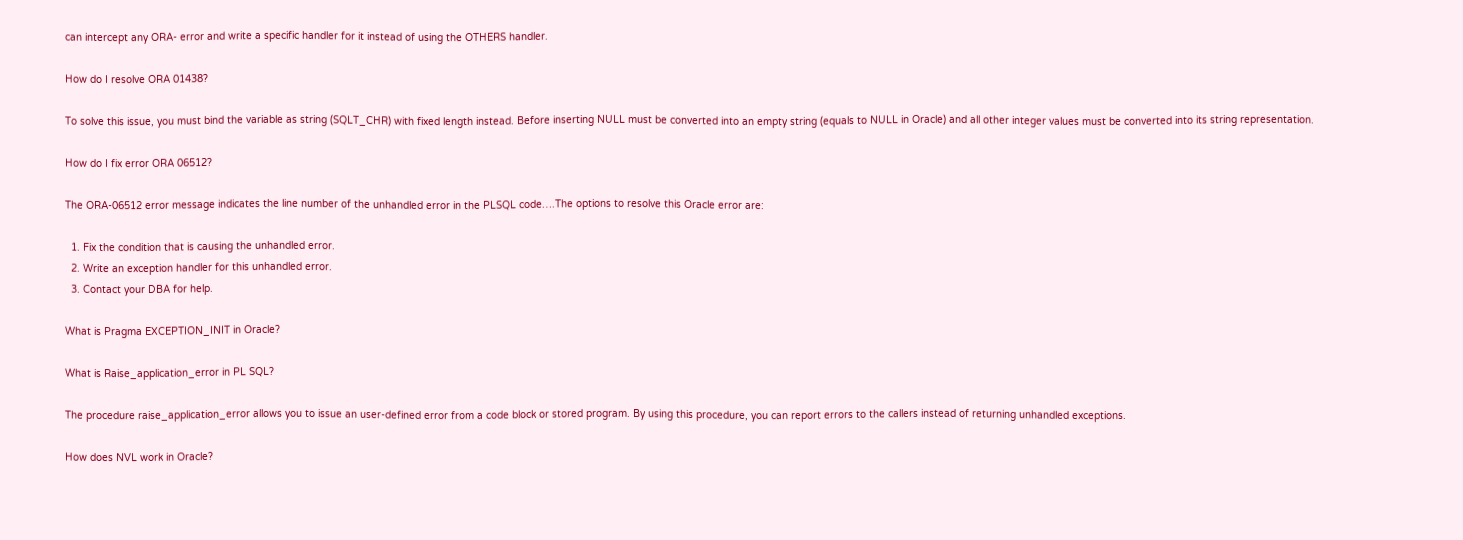can intercept any ORA- error and write a specific handler for it instead of using the OTHERS handler.

How do I resolve ORA 01438?

To solve this issue, you must bind the variable as string (SQLT_CHR) with fixed length instead. Before inserting NULL must be converted into an empty string (equals to NULL in Oracle) and all other integer values must be converted into its string representation.

How do I fix error ORA 06512?

The ORA-06512 error message indicates the line number of the unhandled error in the PLSQL code….The options to resolve this Oracle error are:

  1. Fix the condition that is causing the unhandled error.
  2. Write an exception handler for this unhandled error.
  3. Contact your DBA for help.

What is Pragma EXCEPTION_INIT in Oracle?

What is Raise_application_error in PL SQL?

The procedure raise_application_error allows you to issue an user-defined error from a code block or stored program. By using this procedure, you can report errors to the callers instead of returning unhandled exceptions.

How does NVL work in Oracle?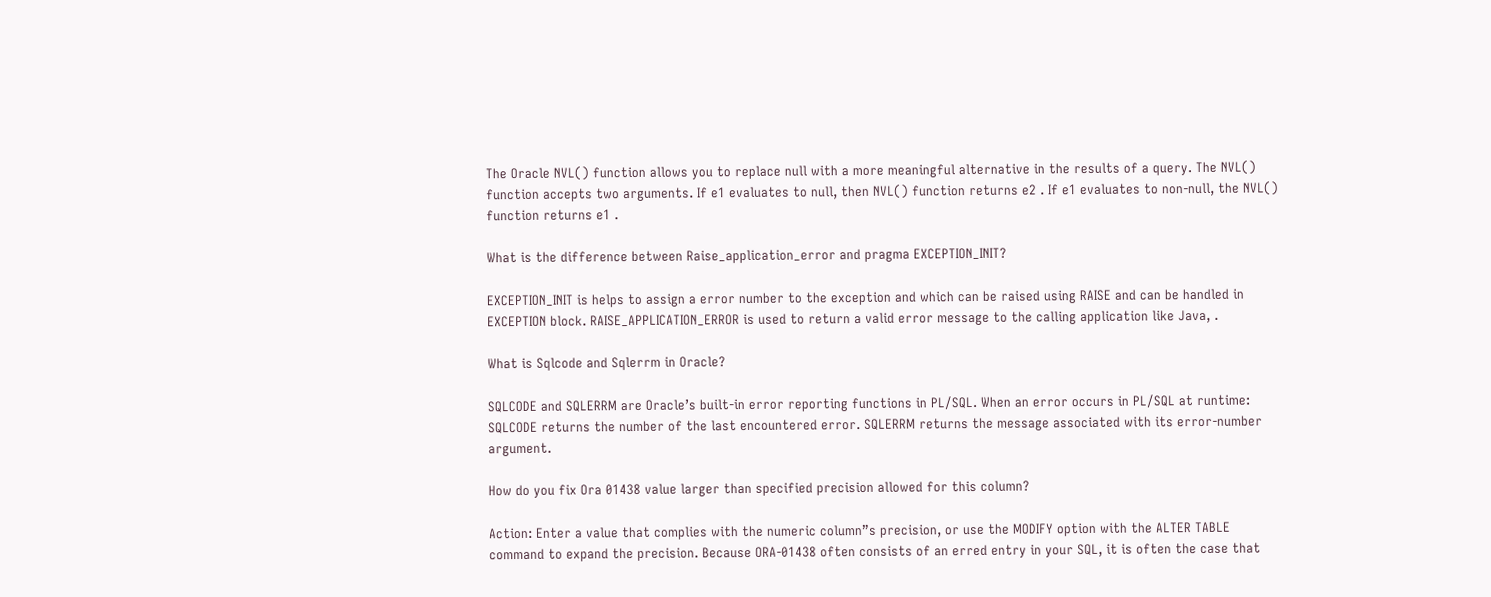The Oracle NVL() function allows you to replace null with a more meaningful alternative in the results of a query. The NVL() function accepts two arguments. If e1 evaluates to null, then NVL() function returns e2 . If e1 evaluates to non-null, the NVL() function returns e1 .

What is the difference between Raise_application_error and pragma EXCEPTION_INIT?

EXCEPTION_INIT is helps to assign a error number to the exception and which can be raised using RAISE and can be handled in EXCEPTION block. RAISE_APPLICATION_ERROR is used to return a valid error message to the calling application like Java, .

What is Sqlcode and Sqlerrm in Oracle?

SQLCODE and SQLERRM are Oracle’s built-in error reporting functions in PL/SQL. When an error occurs in PL/SQL at runtime: SQLCODE returns the number of the last encountered error. SQLERRM returns the message associated with its error-number argument.

How do you fix Ora 01438 value larger than specified precision allowed for this column?

Action: Enter a value that complies with the numeric column”s precision, or use the MODIFY option with the ALTER TABLE command to expand the precision. Because ORA-01438 often consists of an erred entry in your SQL, it is often the case that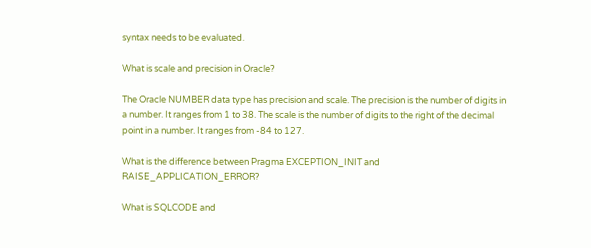syntax needs to be evaluated.

What is scale and precision in Oracle?

The Oracle NUMBER data type has precision and scale. The precision is the number of digits in a number. It ranges from 1 to 38. The scale is the number of digits to the right of the decimal point in a number. It ranges from -84 to 127.

What is the difference between Pragma EXCEPTION_INIT and RAISE_APPLICATION_ERROR?

What is SQLCODE and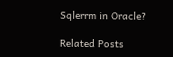Sqlerrm in Oracle?

Related Posts